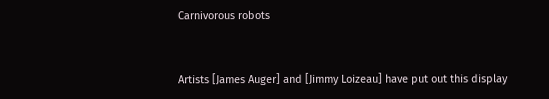Carnivorous robots


Artists [James Auger] and [Jimmy Loizeau] have put out this display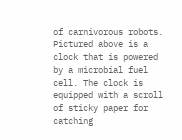of carnivorous robots. Pictured above is a clock that is powered by a microbial fuel cell. The clock is equipped with a scroll of sticky paper for catching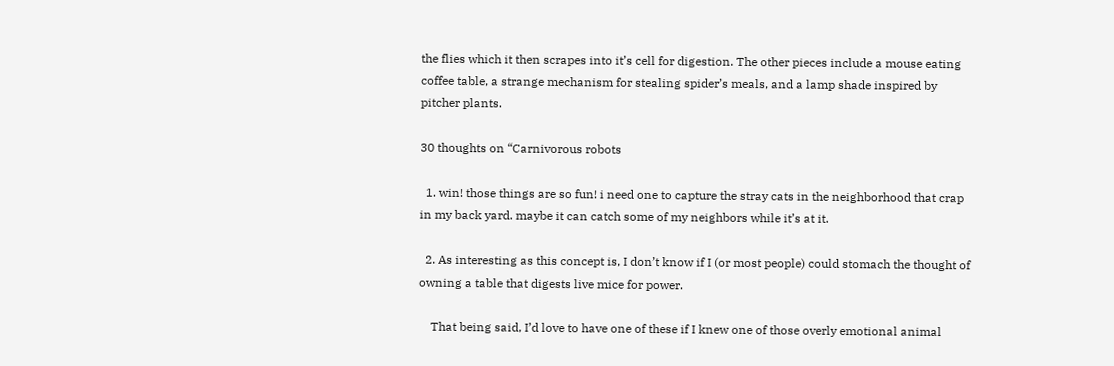the flies which it then scrapes into it’s cell for digestion. The other pieces include a mouse eating coffee table, a strange mechanism for stealing spider’s meals, and a lamp shade inspired by pitcher plants.

30 thoughts on “Carnivorous robots

  1. win! those things are so fun! i need one to capture the stray cats in the neighborhood that crap in my back yard. maybe it can catch some of my neighbors while it’s at it.

  2. As interesting as this concept is, I don’t know if I (or most people) could stomach the thought of owning a table that digests live mice for power.

    That being said, I’d love to have one of these if I knew one of those overly emotional animal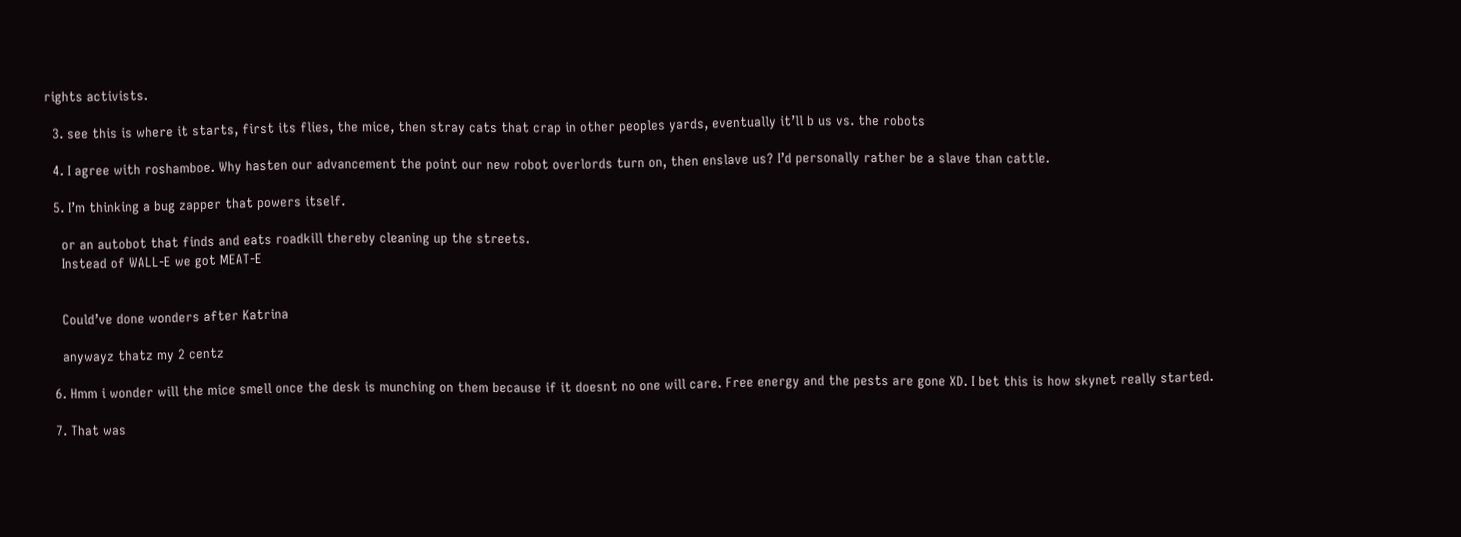rights activists.

  3. see this is where it starts, first its flies, the mice, then stray cats that crap in other peoples yards, eventually it’ll b us vs. the robots

  4. I agree with roshamboe. Why hasten our advancement the point our new robot overlords turn on, then enslave us? I’d personally rather be a slave than cattle.

  5. I’m thinking a bug zapper that powers itself.

    or an autobot that finds and eats roadkill thereby cleaning up the streets.
    Instead of WALL-E we got MEAT-E


    Could’ve done wonders after Katrina

    anywayz thatz my 2 centz

  6. Hmm i wonder will the mice smell once the desk is munching on them because if it doesnt no one will care. Free energy and the pests are gone XD. I bet this is how skynet really started.

  7. That was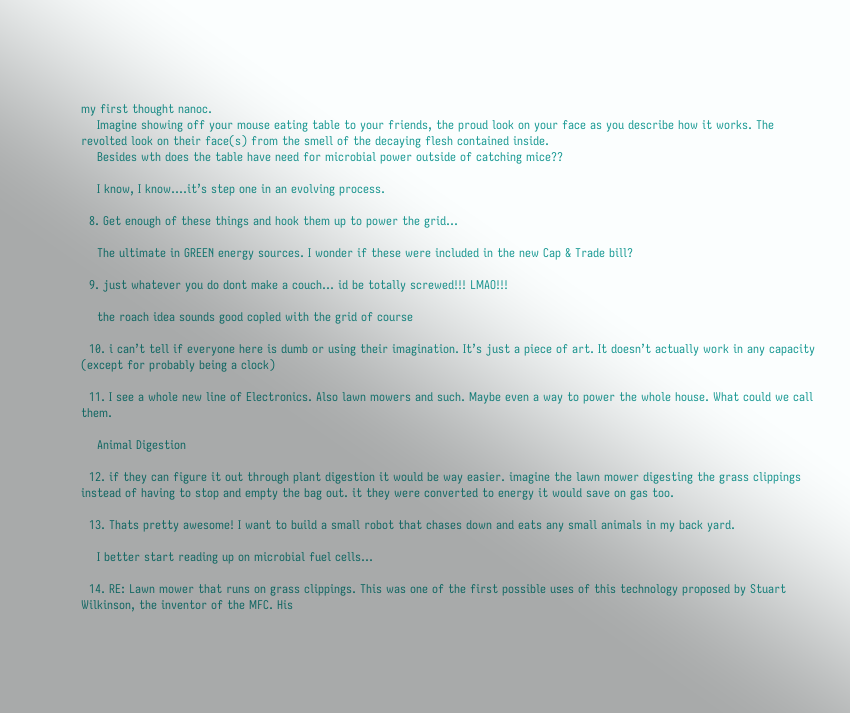my first thought nanoc.
    Imagine showing off your mouse eating table to your friends, the proud look on your face as you describe how it works. The revolted look on their face(s) from the smell of the decaying flesh contained inside.
    Besides wth does the table have need for microbial power outside of catching mice??

    I know, I know….it’s step one in an evolving process.

  8. Get enough of these things and hook them up to power the grid…

    The ultimate in GREEN energy sources. I wonder if these were included in the new Cap & Trade bill?

  9. just whatever you do dont make a couch… id be totally screwed!!! LMAO!!!

    the roach idea sounds good copled with the grid of course

  10. i can’t tell if everyone here is dumb or using their imagination. It’s just a piece of art. It doesn’t actually work in any capacity (except for probably being a clock)

  11. I see a whole new line of Electronics. Also lawn mowers and such. Maybe even a way to power the whole house. What could we call them.

    Animal Digestion

  12. if they can figure it out through plant digestion it would be way easier. imagine the lawn mower digesting the grass clippings instead of having to stop and empty the bag out. it they were converted to energy it would save on gas too.

  13. Thats pretty awesome! I want to build a small robot that chases down and eats any small animals in my back yard.

    I better start reading up on microbial fuel cells…

  14. RE: Lawn mower that runs on grass clippings. This was one of the first possible uses of this technology proposed by Stuart Wilkinson, the inventor of the MFC. His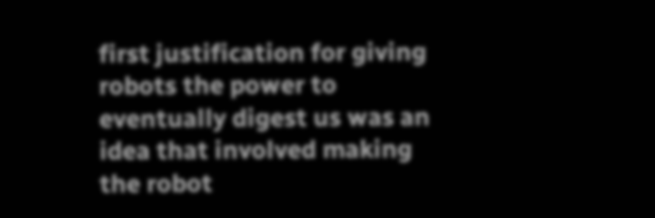first justification for giving robots the power to eventually digest us was an idea that involved making the robot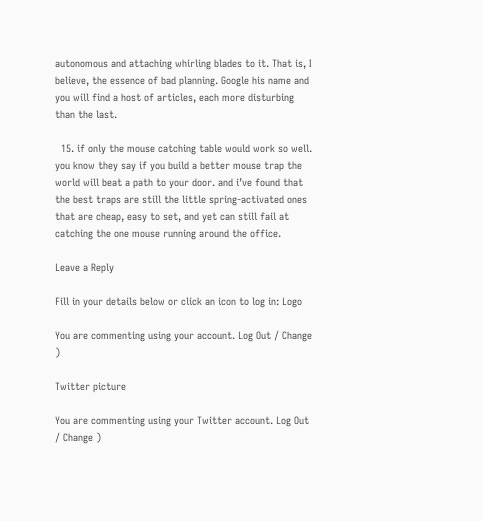autonomous and attaching whirling blades to it. That is, I believe, the essence of bad planning. Google his name and you will find a host of articles, each more disturbing than the last.

  15. if only the mouse catching table would work so well. you know they say if you build a better mouse trap the world will beat a path to your door. and i’ve found that the best traps are still the little spring-activated ones that are cheap, easy to set, and yet can still fail at catching the one mouse running around the office.

Leave a Reply

Fill in your details below or click an icon to log in: Logo

You are commenting using your account. Log Out / Change )

Twitter picture

You are commenting using your Twitter account. Log Out / Change )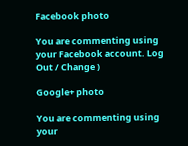Facebook photo

You are commenting using your Facebook account. Log Out / Change )

Google+ photo

You are commenting using your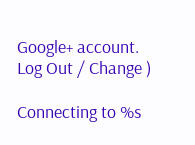Google+ account. Log Out / Change )

Connecting to %s